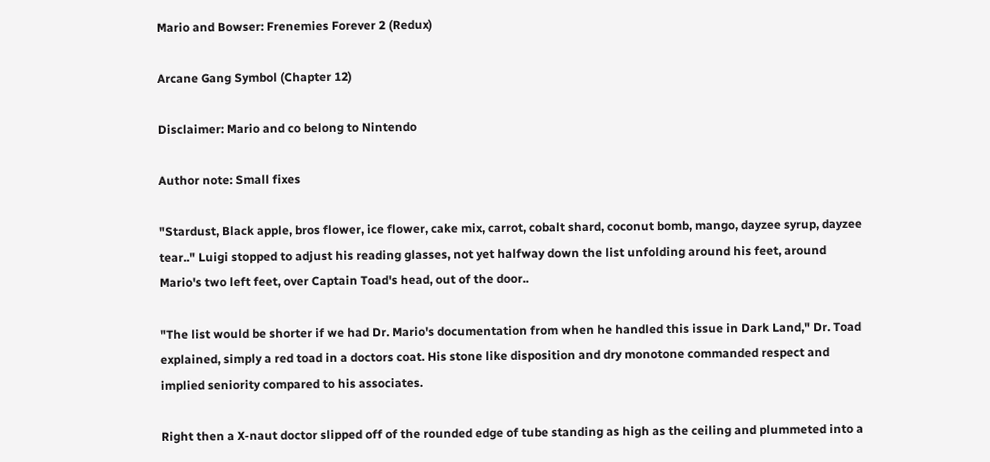Mario and Bowser: Frenemies Forever 2 (Redux)

Arcane Gang Symbol (Chapter 12)

Disclaimer: Mario and co belong to Nintendo

Author note: Small fixes

"Stardust, Black apple, bros flower, ice flower, cake mix, carrot, cobalt shard, coconut bomb, mango, dayzee syrup, dayzee tear.." Luigi stopped to adjust his reading glasses, not yet halfway down the list unfolding around his feet, around Mario's two left feet, over Captain Toad's head, out of the door..

"The list would be shorter if we had Dr. Mario's documentation from when he handled this issue in Dark Land," Dr. Toad explained, simply a red toad in a doctors coat. His stone like disposition and dry monotone commanded respect and implied seniority compared to his associates.

Right then a X-naut doctor slipped off of the rounded edge of tube standing as high as the ceiling and plummeted into a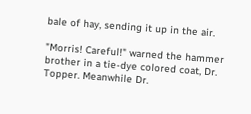bale of hay, sending it up in the air.

"Morris! Careful!" warned the hammer brother in a tie-dye colored coat, Dr. Topper. Meanwhile Dr.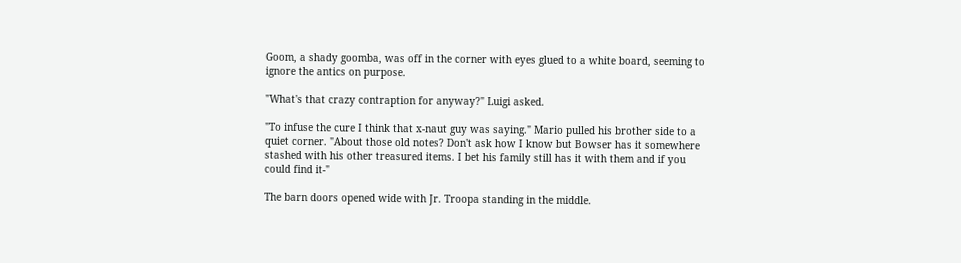Goom, a shady goomba, was off in the corner with eyes glued to a white board, seeming to ignore the antics on purpose.

"What's that crazy contraption for anyway?" Luigi asked.

"To infuse the cure I think that x-naut guy was saying." Mario pulled his brother side to a quiet corner. "About those old notes? Don't ask how I know but Bowser has it somewhere stashed with his other treasured items. I bet his family still has it with them and if you could find it-"

The barn doors opened wide with Jr. Troopa standing in the middle.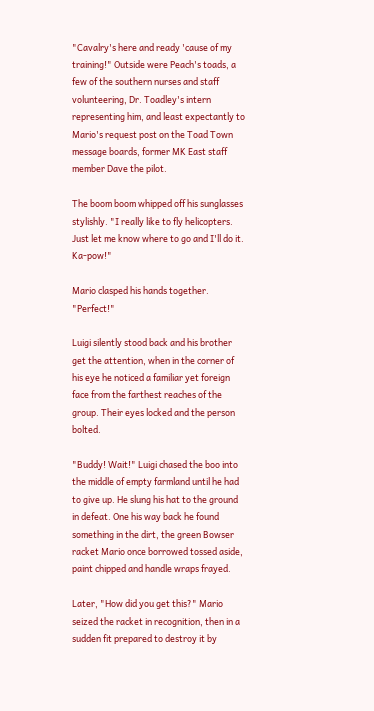"Cavalry's here and ready 'cause of my training!" Outside were Peach's toads, a few of the southern nurses and staff volunteering, Dr. Toadley's intern representing him, and least expectantly to Mario's request post on the Toad Town message boards, former MK East staff member Dave the pilot.

The boom boom whipped off his sunglasses stylishly. "I really like to fly helicopters. Just let me know where to go and I'll do it. Ka-pow!"

Mario clasped his hands together. "Perfect!"

Luigi silently stood back and his brother get the attention, when in the corner of his eye he noticed a familiar yet foreign face from the farthest reaches of the group. Their eyes locked and the person bolted.

"Buddy! Wait!" Luigi chased the boo into the middle of empty farmland until he had to give up. He slung his hat to the ground in defeat. One his way back he found something in the dirt, the green Bowser racket Mario once borrowed tossed aside, paint chipped and handle wraps frayed.

Later, "How did you get this?" Mario seized the racket in recognition, then in a sudden fit prepared to destroy it by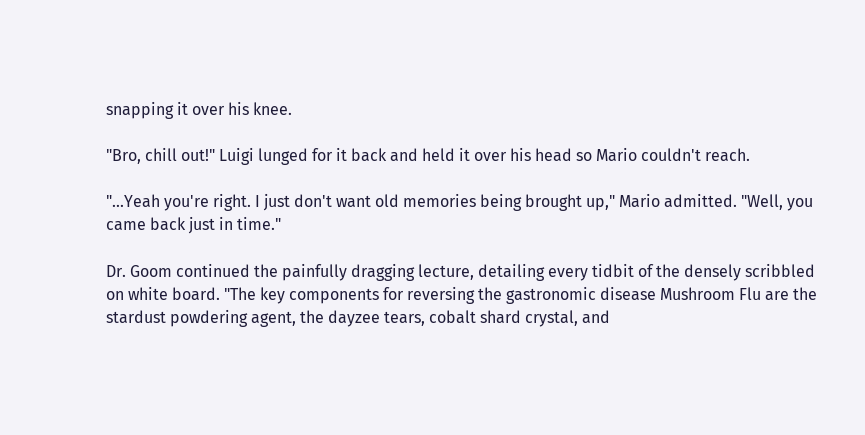snapping it over his knee.

"Bro, chill out!" Luigi lunged for it back and held it over his head so Mario couldn't reach.

"...Yeah you're right. I just don't want old memories being brought up," Mario admitted. "Well, you came back just in time."

Dr. Goom continued the painfully dragging lecture, detailing every tidbit of the densely scribbled on white board. "The key components for reversing the gastronomic disease Mushroom Flu are the stardust powdering agent, the dayzee tears, cobalt shard crystal, and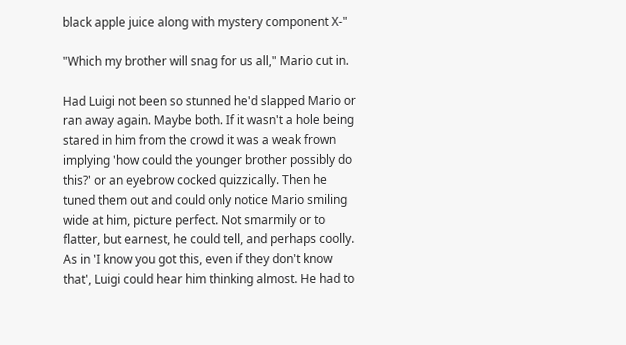black apple juice along with mystery component X-"

"Which my brother will snag for us all," Mario cut in.

Had Luigi not been so stunned he'd slapped Mario or ran away again. Maybe both. If it wasn't a hole being stared in him from the crowd it was a weak frown implying 'how could the younger brother possibly do this?' or an eyebrow cocked quizzically. Then he tuned them out and could only notice Mario smiling wide at him, picture perfect. Not smarmily or to flatter, but earnest, he could tell, and perhaps coolly. As in 'I know you got this, even if they don't know that', Luigi could hear him thinking almost. He had to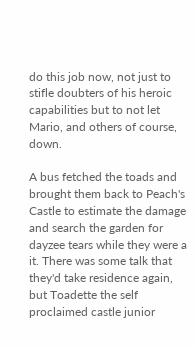do this job now, not just to stifle doubters of his heroic capabilities but to not let Mario, and others of course, down.

A bus fetched the toads and brought them back to Peach's Castle to estimate the damage and search the garden for dayzee tears while they were a it. There was some talk that they'd take residence again, but Toadette the self proclaimed castle junior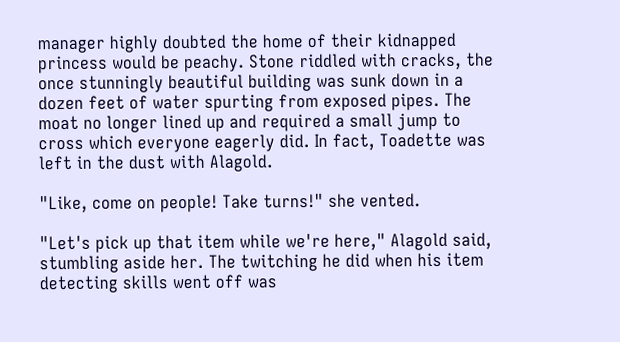manager highly doubted the home of their kidnapped princess would be peachy. Stone riddled with cracks, the once stunningly beautiful building was sunk down in a dozen feet of water spurting from exposed pipes. The moat no longer lined up and required a small jump to cross which everyone eagerly did. In fact, Toadette was left in the dust with Alagold.

"Like, come on people! Take turns!" she vented.

"Let's pick up that item while we're here," Alagold said, stumbling aside her. The twitching he did when his item detecting skills went off was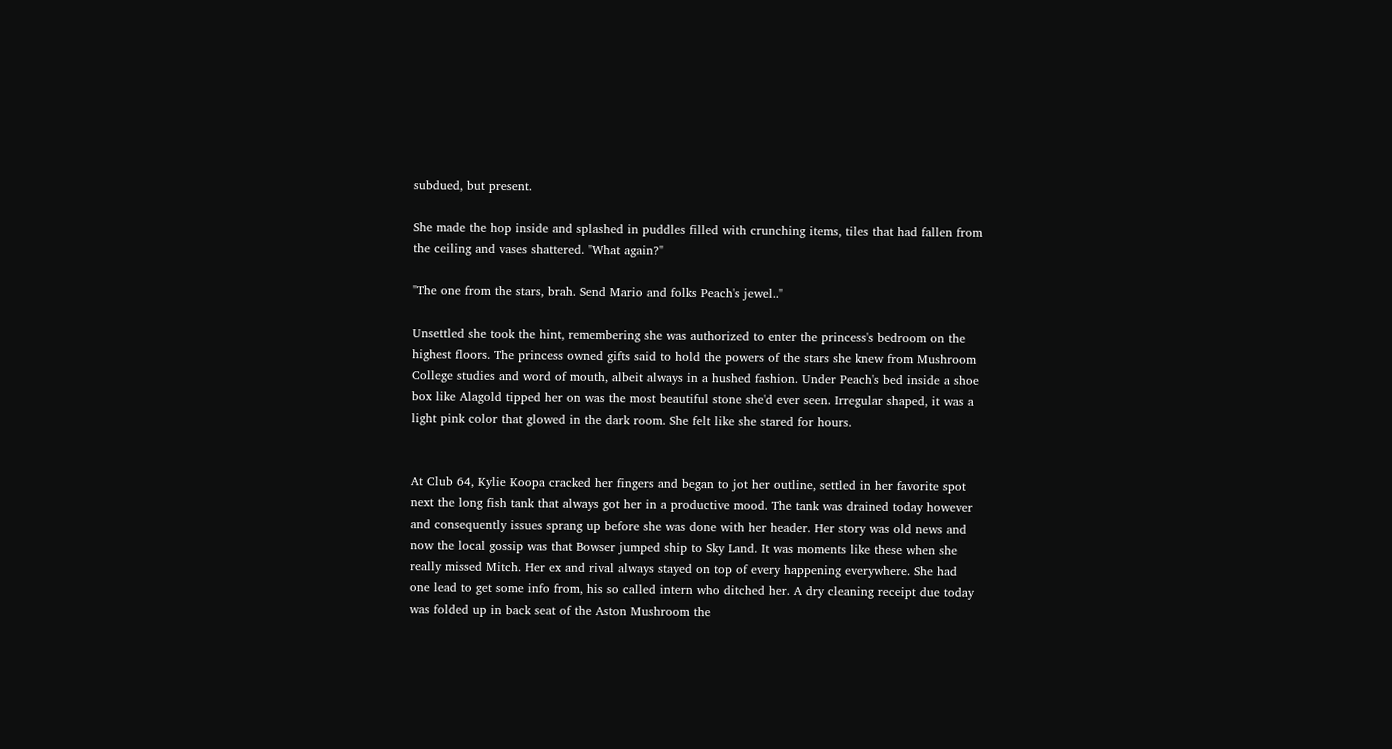subdued, but present.

She made the hop inside and splashed in puddles filled with crunching items, tiles that had fallen from the ceiling and vases shattered. "What again?"

"The one from the stars, brah. Send Mario and folks Peach's jewel.."

Unsettled she took the hint, remembering she was authorized to enter the princess's bedroom on the highest floors. The princess owned gifts said to hold the powers of the stars she knew from Mushroom College studies and word of mouth, albeit always in a hushed fashion. Under Peach's bed inside a shoe box like Alagold tipped her on was the most beautiful stone she'd ever seen. Irregular shaped, it was a light pink color that glowed in the dark room. She felt like she stared for hours.


At Club 64, Kylie Koopa cracked her fingers and began to jot her outline, settled in her favorite spot next the long fish tank that always got her in a productive mood. The tank was drained today however and consequently issues sprang up before she was done with her header. Her story was old news and now the local gossip was that Bowser jumped ship to Sky Land. It was moments like these when she really missed Mitch. Her ex and rival always stayed on top of every happening everywhere. She had one lead to get some info from, his so called intern who ditched her. A dry cleaning receipt due today was folded up in back seat of the Aston Mushroom the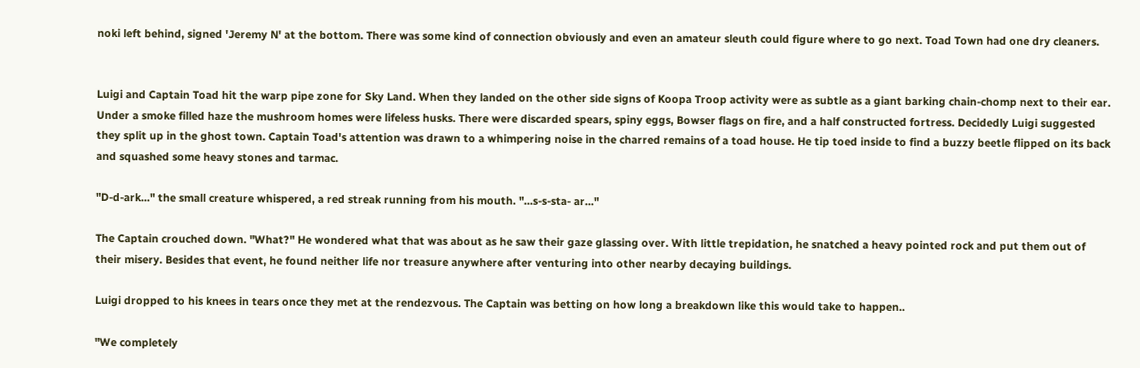noki left behind, signed 'Jeremy N' at the bottom. There was some kind of connection obviously and even an amateur sleuth could figure where to go next. Toad Town had one dry cleaners.


Luigi and Captain Toad hit the warp pipe zone for Sky Land. When they landed on the other side signs of Koopa Troop activity were as subtle as a giant barking chain-chomp next to their ear. Under a smoke filled haze the mushroom homes were lifeless husks. There were discarded spears, spiny eggs, Bowser flags on fire, and a half constructed fortress. Decidedly Luigi suggested they split up in the ghost town. Captain Toad's attention was drawn to a whimpering noise in the charred remains of a toad house. He tip toed inside to find a buzzy beetle flipped on its back and squashed some heavy stones and tarmac.

"D-d-ark..." the small creature whispered, a red streak running from his mouth. "...s-s-sta- ar..."

The Captain crouched down. "What?" He wondered what that was about as he saw their gaze glassing over. With little trepidation, he snatched a heavy pointed rock and put them out of their misery. Besides that event, he found neither life nor treasure anywhere after venturing into other nearby decaying buildings.

Luigi dropped to his knees in tears once they met at the rendezvous. The Captain was betting on how long a breakdown like this would take to happen..

"We completely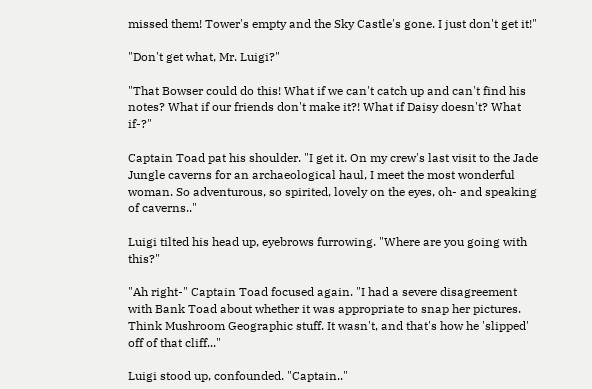missed them! Tower's empty and the Sky Castle's gone. I just don't get it!"

"Don't get what, Mr. Luigi?"

"That Bowser could do this! What if we can't catch up and can't find his notes? What if our friends don't make it?! What if Daisy doesn't? What if-?"

Captain Toad pat his shoulder. "I get it. On my crew's last visit to the Jade Jungle caverns for an archaeological haul, I meet the most wonderful woman. So adventurous, so spirited, lovely on the eyes, oh- and speaking of caverns.."

Luigi tilted his head up, eyebrows furrowing. "Where are you going with this?"

"Ah right-" Captain Toad focused again. "I had a severe disagreement with Bank Toad about whether it was appropriate to snap her pictures. Think Mushroom Geographic stuff. It wasn't, and that's how he 'slipped' off of that cliff..."

Luigi stood up, confounded. "Captain.."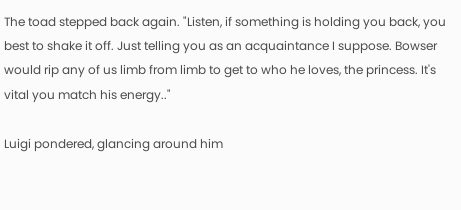The toad stepped back again. "Listen, if something is holding you back, you best to shake it off. Just telling you as an acquaintance I suppose. Bowser would rip any of us limb from limb to get to who he loves, the princess. It's vital you match his energy.."

Luigi pondered, glancing around him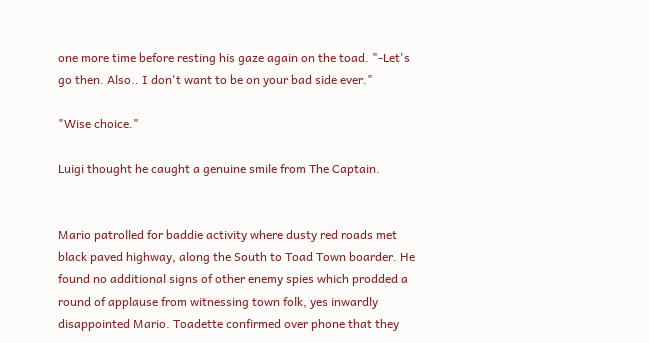one more time before resting his gaze again on the toad. "-Let's go then. Also.. I don't want to be on your bad side ever."

"Wise choice."

Luigi thought he caught a genuine smile from The Captain.


Mario patrolled for baddie activity where dusty red roads met black paved highway, along the South to Toad Town boarder. He found no additional signs of other enemy spies which prodded a round of applause from witnessing town folk, yes inwardly disappointed Mario. Toadette confirmed over phone that they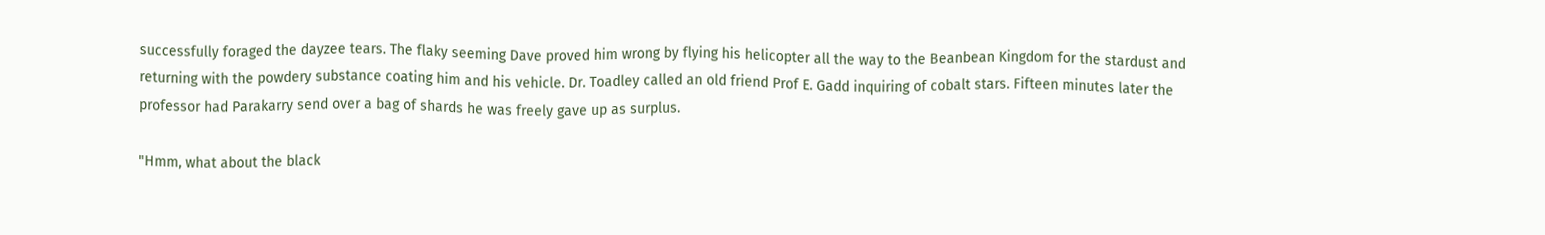successfully foraged the dayzee tears. The flaky seeming Dave proved him wrong by flying his helicopter all the way to the Beanbean Kingdom for the stardust and returning with the powdery substance coating him and his vehicle. Dr. Toadley called an old friend Prof E. Gadd inquiring of cobalt stars. Fifteen minutes later the professor had Parakarry send over a bag of shards he was freely gave up as surplus.

"Hmm, what about the black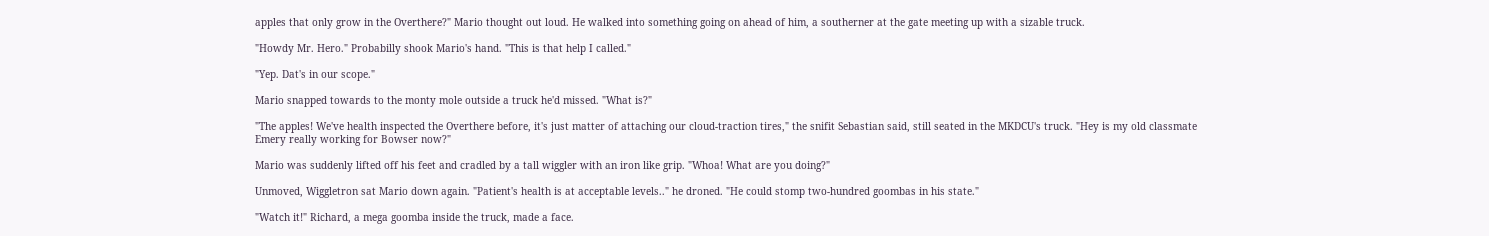apples that only grow in the Overthere?" Mario thought out loud. He walked into something going on ahead of him, a southerner at the gate meeting up with a sizable truck.

"Howdy Mr. Hero." Probabilly shook Mario's hand. "This is that help I called."

"Yep. Dat's in our scope."

Mario snapped towards to the monty mole outside a truck he'd missed. "What is?"

"The apples! We've health inspected the Overthere before, it's just matter of attaching our cloud-traction tires," the snifit Sebastian said, still seated in the MKDCU's truck. "Hey is my old classmate Emery really working for Bowser now?"

Mario was suddenly lifted off his feet and cradled by a tall wiggler with an iron like grip. "Whoa! What are you doing?"

Unmoved, Wiggletron sat Mario down again. "Patient's health is at acceptable levels.." he droned. "He could stomp two-hundred goombas in his state."

"Watch it!" Richard, a mega goomba inside the truck, made a face.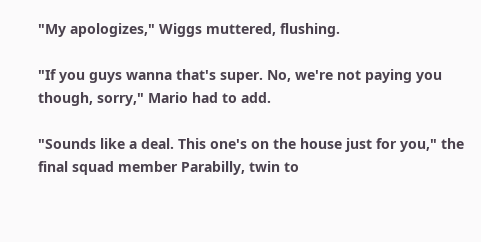"My apologizes," Wiggs muttered, flushing.

"If you guys wanna that's super. No, we're not paying you though, sorry," Mario had to add.

"Sounds like a deal. This one's on the house just for you," the final squad member Parabilly, twin to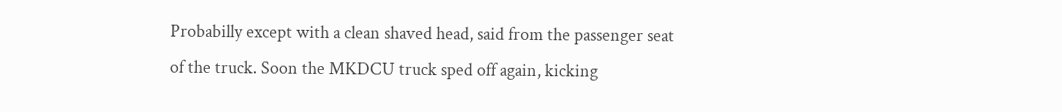Probabilly except with a clean shaved head, said from the passenger seat of the truck. Soon the MKDCU truck sped off again, kicking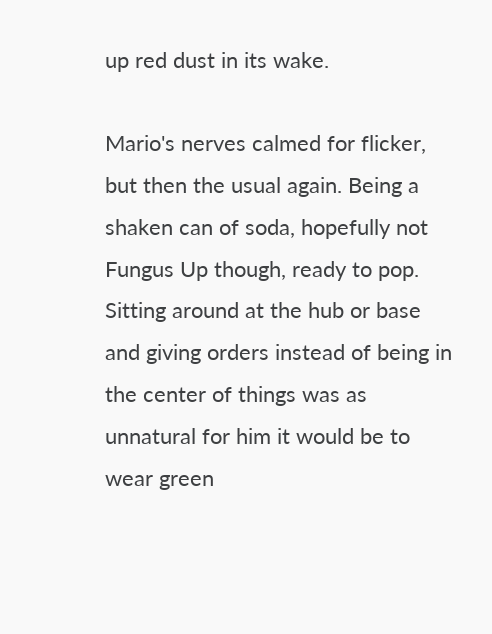up red dust in its wake.

Mario's nerves calmed for flicker, but then the usual again. Being a shaken can of soda, hopefully not Fungus Up though, ready to pop. Sitting around at the hub or base and giving orders instead of being in the center of things was as unnatural for him it would be to wear green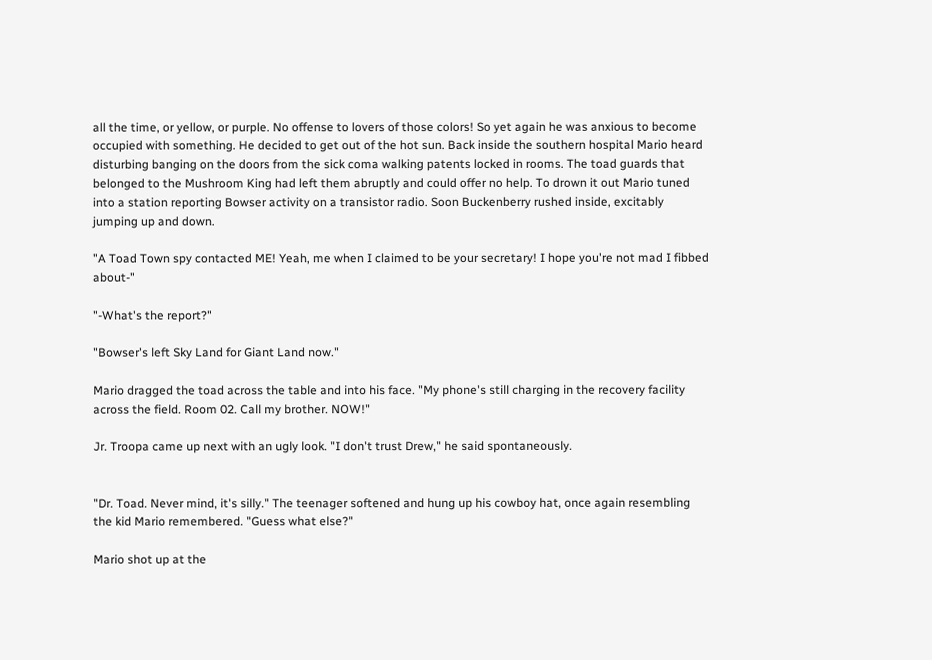all the time, or yellow, or purple. No offense to lovers of those colors! So yet again he was anxious to become occupied with something. He decided to get out of the hot sun. Back inside the southern hospital Mario heard disturbing banging on the doors from the sick coma walking patents locked in rooms. The toad guards that belonged to the Mushroom King had left them abruptly and could offer no help. To drown it out Mario tuned into a station reporting Bowser activity on a transistor radio. Soon Buckenberry rushed inside, excitably jumping up and down.

"A Toad Town spy contacted ME! Yeah, me when I claimed to be your secretary! I hope you're not mad I fibbed about-"

"-What's the report?"

"Bowser's left Sky Land for Giant Land now."

Mario dragged the toad across the table and into his face. "My phone's still charging in the recovery facility across the field. Room 02. Call my brother. NOW!"

Jr. Troopa came up next with an ugly look. "I don't trust Drew," he said spontaneously.


"Dr. Toad. Never mind, it's silly." The teenager softened and hung up his cowboy hat, once again resembling the kid Mario remembered. "Guess what else?"

Mario shot up at the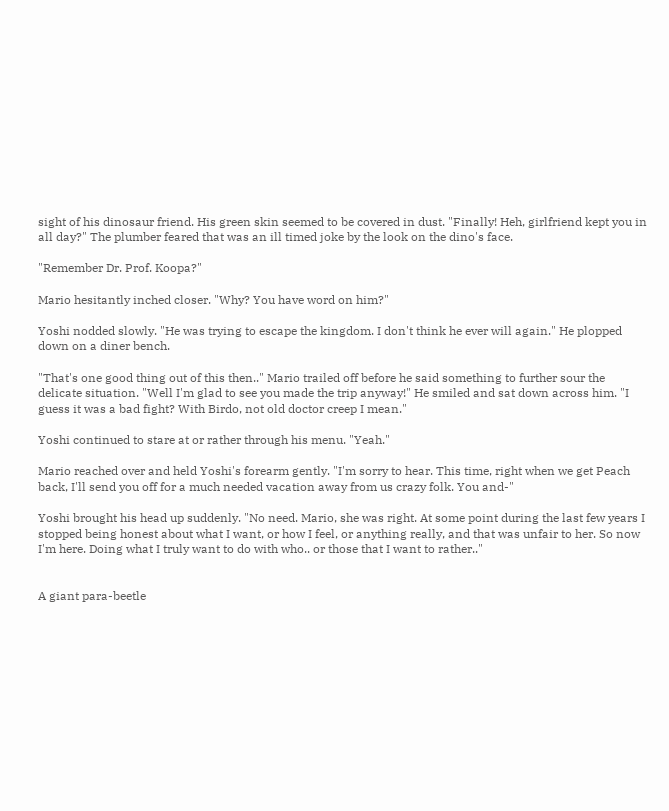sight of his dinosaur friend. His green skin seemed to be covered in dust. "Finally! Heh, girlfriend kept you in all day?" The plumber feared that was an ill timed joke by the look on the dino's face.

"Remember Dr. Prof. Koopa?"

Mario hesitantly inched closer. "Why? You have word on him?"

Yoshi nodded slowly. "He was trying to escape the kingdom. I don't think he ever will again." He plopped down on a diner bench.

"That's one good thing out of this then.." Mario trailed off before he said something to further sour the delicate situation. "Well I'm glad to see you made the trip anyway!" He smiled and sat down across him. "I guess it was a bad fight? With Birdo, not old doctor creep I mean."

Yoshi continued to stare at or rather through his menu. "Yeah."

Mario reached over and held Yoshi's forearm gently. "I'm sorry to hear. This time, right when we get Peach back, I'll send you off for a much needed vacation away from us crazy folk. You and-"

Yoshi brought his head up suddenly. "No need. Mario, she was right. At some point during the last few years I stopped being honest about what I want, or how I feel, or anything really, and that was unfair to her. So now I'm here. Doing what I truly want to do with who.. or those that I want to rather.."


A giant para-beetle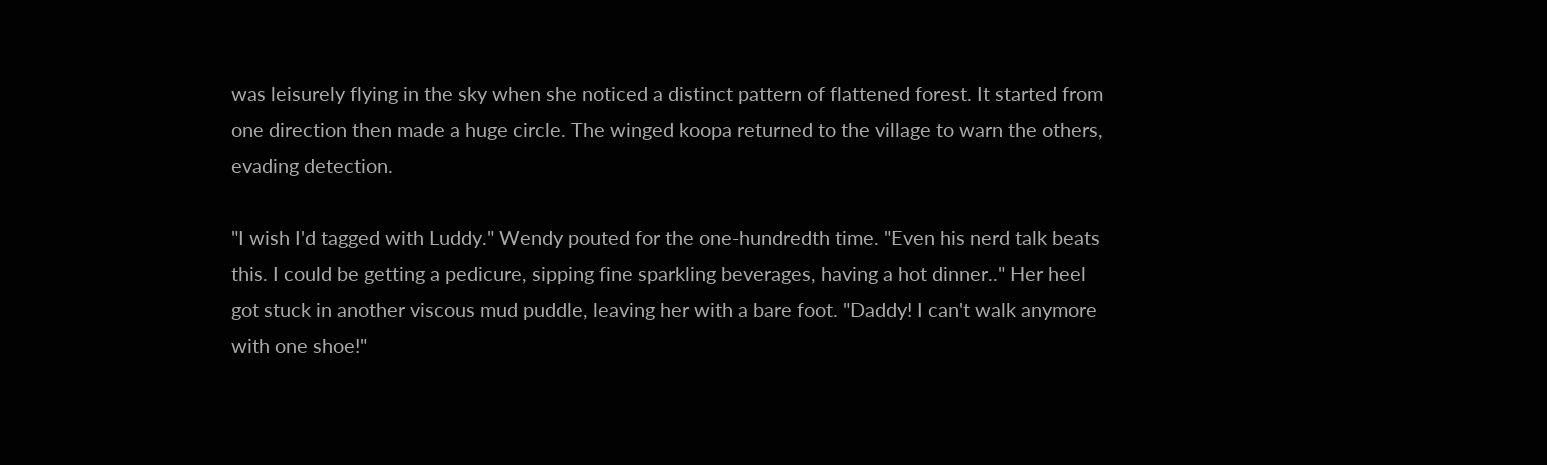was leisurely flying in the sky when she noticed a distinct pattern of flattened forest. It started from one direction then made a huge circle. The winged koopa returned to the village to warn the others, evading detection.

"I wish I'd tagged with Luddy." Wendy pouted for the one-hundredth time. "Even his nerd talk beats this. I could be getting a pedicure, sipping fine sparkling beverages, having a hot dinner.." Her heel got stuck in another viscous mud puddle, leaving her with a bare foot. "Daddy! I can't walk anymore with one shoe!"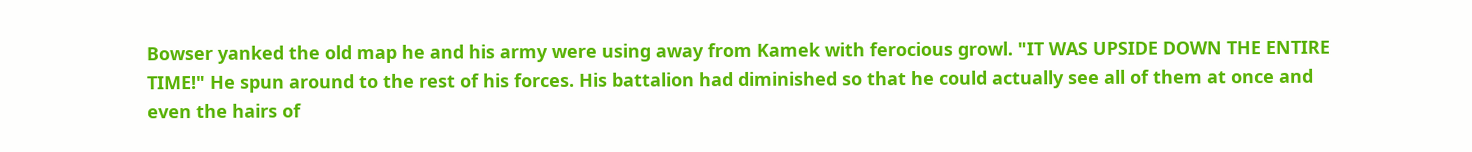Bowser yanked the old map he and his army were using away from Kamek with ferocious growl. "IT WAS UPSIDE DOWN THE ENTIRE TIME!" He spun around to the rest of his forces. His battalion had diminished so that he could actually see all of them at once and even the hairs of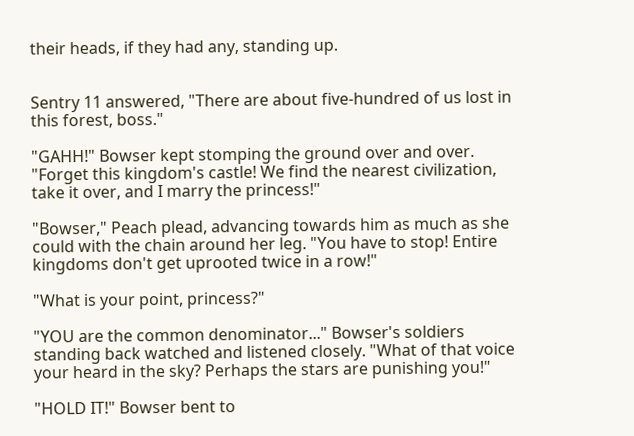their heads, if they had any, standing up.


Sentry 11 answered, "There are about five-hundred of us lost in this forest, boss."

"GAHH!" Bowser kept stomping the ground over and over. "Forget this kingdom's castle! We find the nearest civilization, take it over, and I marry the princess!"

"Bowser," Peach plead, advancing towards him as much as she could with the chain around her leg. "You have to stop! Entire kingdoms don't get uprooted twice in a row!"

"What is your point, princess?"

"YOU are the common denominator..." Bowser's soldiers standing back watched and listened closely. "What of that voice your heard in the sky? Perhaps the stars are punishing you!"

"HOLD IT!" Bowser bent to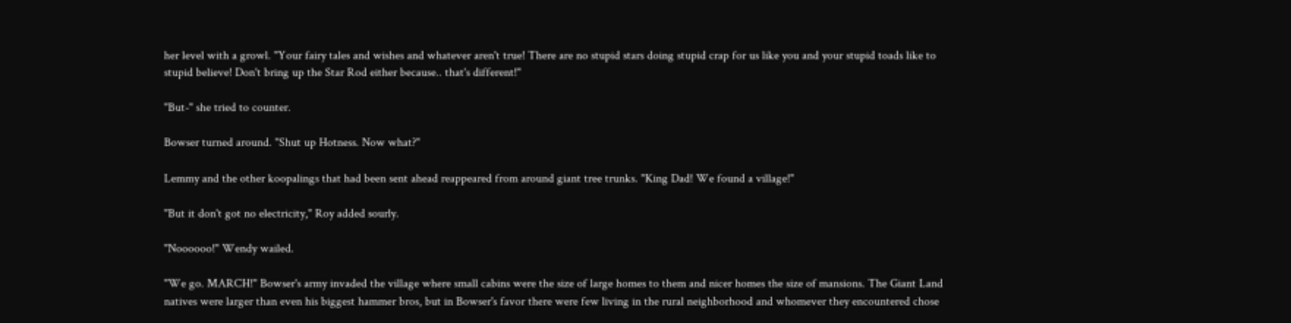her level with a growl. "Your fairy tales and wishes and whatever aren't true! There are no stupid stars doing stupid crap for us like you and your stupid toads like to stupid believe! Don't bring up the Star Rod either because.. that's different!"

"But-" she tried to counter.

Bowser turned around. "Shut up Hotness. Now what?"

Lemmy and the other koopalings that had been sent ahead reappeared from around giant tree trunks. "King Dad! We found a village!"

"But it don't got no electricity," Roy added sourly.

"Noooooo!" Wendy wailed.

"We go. MARCH!" Bowser's army invaded the village where small cabins were the size of large homes to them and nicer homes the size of mansions. The Giant Land natives were larger than even his biggest hammer bros, but in Bowser's favor there were few living in the rural neighborhood and whomever they encountered chose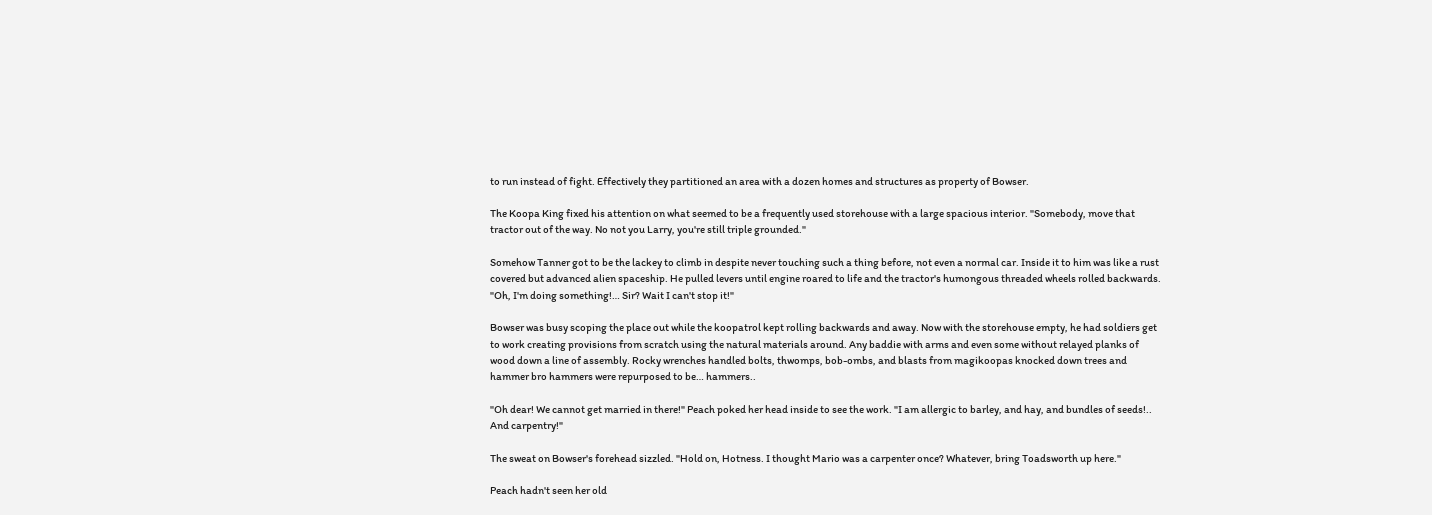to run instead of fight. Effectively they partitioned an area with a dozen homes and structures as property of Bowser.

The Koopa King fixed his attention on what seemed to be a frequently used storehouse with a large spacious interior. "Somebody, move that tractor out of the way. No not you Larry, you're still triple grounded."

Somehow Tanner got to be the lackey to climb in despite never touching such a thing before, not even a normal car. Inside it to him was like a rust covered but advanced alien spaceship. He pulled levers until engine roared to life and the tractor's humongous threaded wheels rolled backwards. "Oh, I'm doing something!… Sir? Wait I can't stop it!"

Bowser was busy scoping the place out while the koopatrol kept rolling backwards and away. Now with the storehouse empty, he had soldiers get to work creating provisions from scratch using the natural materials around. Any baddie with arms and even some without relayed planks of wood down a line of assembly. Rocky wrenches handled bolts, thwomps, bob-ombs, and blasts from magikoopas knocked down trees and hammer bro hammers were repurposed to be… hammers..

"Oh dear! We cannot get married in there!" Peach poked her head inside to see the work. "I am allergic to barley, and hay, and bundles of seeds!.. And carpentry!"

The sweat on Bowser's forehead sizzled. "Hold on, Hotness. I thought Mario was a carpenter once? Whatever, bring Toadsworth up here."

Peach hadn't seen her old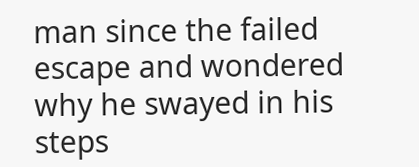man since the failed escape and wondered why he swayed in his steps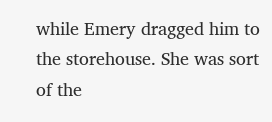while Emery dragged him to the storehouse. She was sort of the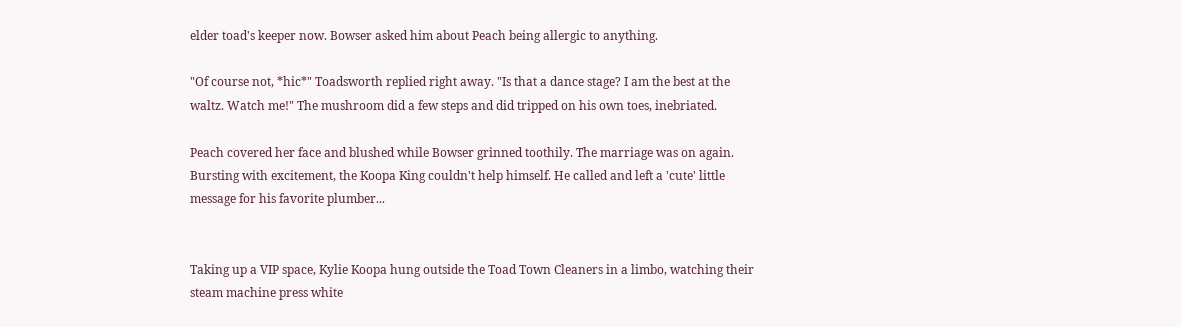elder toad's keeper now. Bowser asked him about Peach being allergic to anything.

"Of course not, *hic*" Toadsworth replied right away. "Is that a dance stage? I am the best at the waltz. Watch me!" The mushroom did a few steps and did tripped on his own toes, inebriated.

Peach covered her face and blushed while Bowser grinned toothily. The marriage was on again. Bursting with excitement, the Koopa King couldn't help himself. He called and left a 'cute' little message for his favorite plumber...


Taking up a VIP space, Kylie Koopa hung outside the Toad Town Cleaners in a limbo, watching their steam machine press white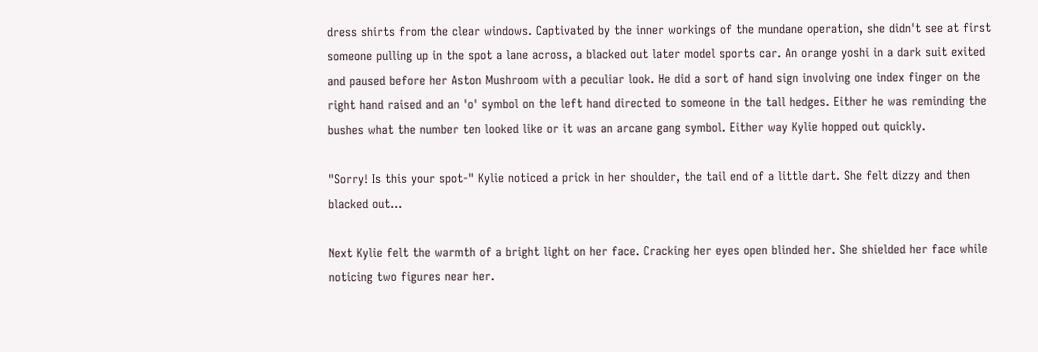dress shirts from the clear windows. Captivated by the inner workings of the mundane operation, she didn't see at first someone pulling up in the spot a lane across, a blacked out later model sports car. An orange yoshi in a dark suit exited and paused before her Aston Mushroom with a peculiar look. He did a sort of hand sign involving one index finger on the right hand raised and an 'o' symbol on the left hand directed to someone in the tall hedges. Either he was reminding the bushes what the number ten looked like or it was an arcane gang symbol. Either way Kylie hopped out quickly.

"Sorry! Is this your spot-" Kylie noticed a prick in her shoulder, the tail end of a little dart. She felt dizzy and then blacked out...

Next Kylie felt the warmth of a bright light on her face. Cracking her eyes open blinded her. She shielded her face while noticing two figures near her.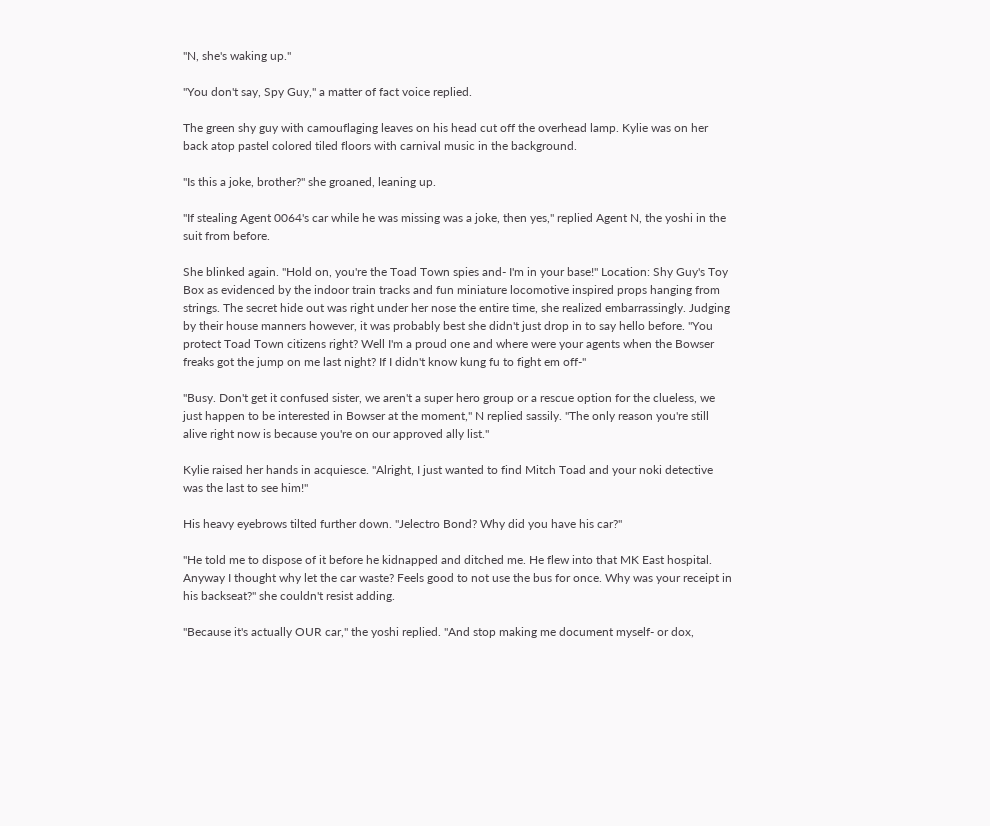"N, she's waking up."

"You don't say, Spy Guy," a matter of fact voice replied.

The green shy guy with camouflaging leaves on his head cut off the overhead lamp. Kylie was on her back atop pastel colored tiled floors with carnival music in the background.

"Is this a joke, brother?" she groaned, leaning up.

"If stealing Agent 0064's car while he was missing was a joke, then yes," replied Agent N, the yoshi in the suit from before.

She blinked again. "Hold on, you're the Toad Town spies and- I'm in your base!" Location: Shy Guy's Toy Box as evidenced by the indoor train tracks and fun miniature locomotive inspired props hanging from strings. The secret hide out was right under her nose the entire time, she realized embarrassingly. Judging by their house manners however, it was probably best she didn't just drop in to say hello before. "You protect Toad Town citizens right? Well I'm a proud one and where were your agents when the Bowser freaks got the jump on me last night? If I didn't know kung fu to fight em off-"

"Busy. Don't get it confused sister, we aren't a super hero group or a rescue option for the clueless, we just happen to be interested in Bowser at the moment," N replied sassily. "The only reason you're still alive right now is because you're on our approved ally list."

Kylie raised her hands in acquiesce. "Alright, I just wanted to find Mitch Toad and your noki detective was the last to see him!"

His heavy eyebrows tilted further down. "Jelectro Bond? Why did you have his car?"

"He told me to dispose of it before he kidnapped and ditched me. He flew into that MK East hospital. Anyway I thought why let the car waste? Feels good to not use the bus for once. Why was your receipt in his backseat?" she couldn't resist adding.

"Because it's actually OUR car," the yoshi replied. "And stop making me document myself- or dox,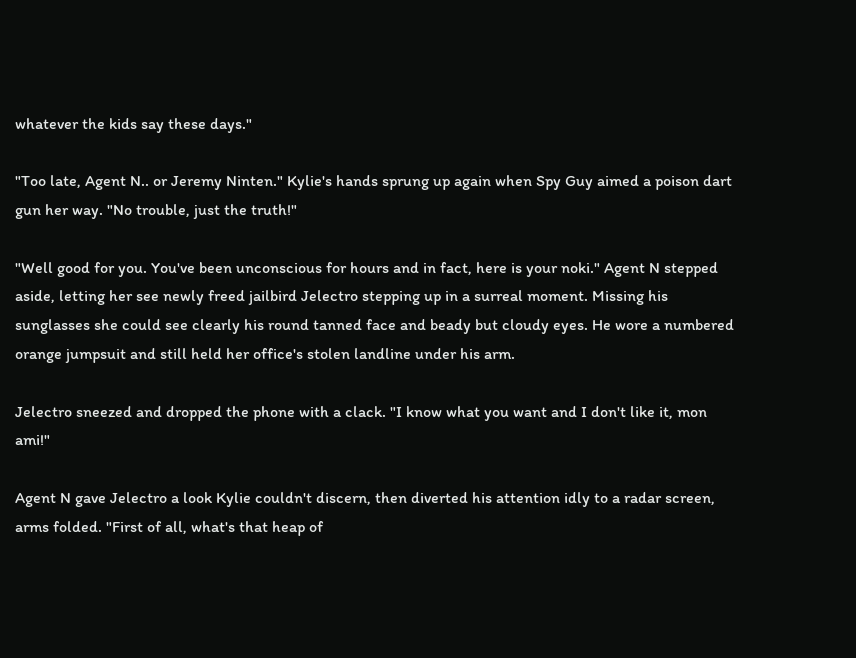whatever the kids say these days."

"Too late, Agent N.. or Jeremy Ninten." Kylie's hands sprung up again when Spy Guy aimed a poison dart gun her way. "No trouble, just the truth!"

"Well good for you. You've been unconscious for hours and in fact, here is your noki." Agent N stepped aside, letting her see newly freed jailbird Jelectro stepping up in a surreal moment. Missing his sunglasses she could see clearly his round tanned face and beady but cloudy eyes. He wore a numbered orange jumpsuit and still held her office's stolen landline under his arm.

Jelectro sneezed and dropped the phone with a clack. "I know what you want and I don't like it, mon ami!"

Agent N gave Jelectro a look Kylie couldn't discern, then diverted his attention idly to a radar screen, arms folded. "First of all, what's that heap of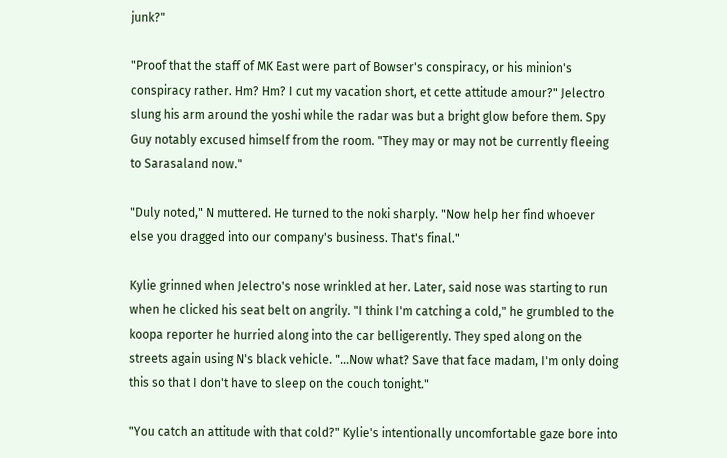junk?"

"Proof that the staff of MK East were part of Bowser's conspiracy, or his minion's conspiracy rather. Hm? Hm? I cut my vacation short, et cette attitude amour?" Jelectro slung his arm around the yoshi while the radar was but a bright glow before them. Spy Guy notably excused himself from the room. "They may or may not be currently fleeing to Sarasaland now."

"Duly noted," N muttered. He turned to the noki sharply. "Now help her find whoever else you dragged into our company's business. That's final."

Kylie grinned when Jelectro's nose wrinkled at her. Later, said nose was starting to run when he clicked his seat belt on angrily. "I think I'm catching a cold," he grumbled to the koopa reporter he hurried along into the car belligerently. They sped along on the streets again using N's black vehicle. "...Now what? Save that face madam, I'm only doing this so that I don't have to sleep on the couch tonight."

"You catch an attitude with that cold?" Kylie's intentionally uncomfortable gaze bore into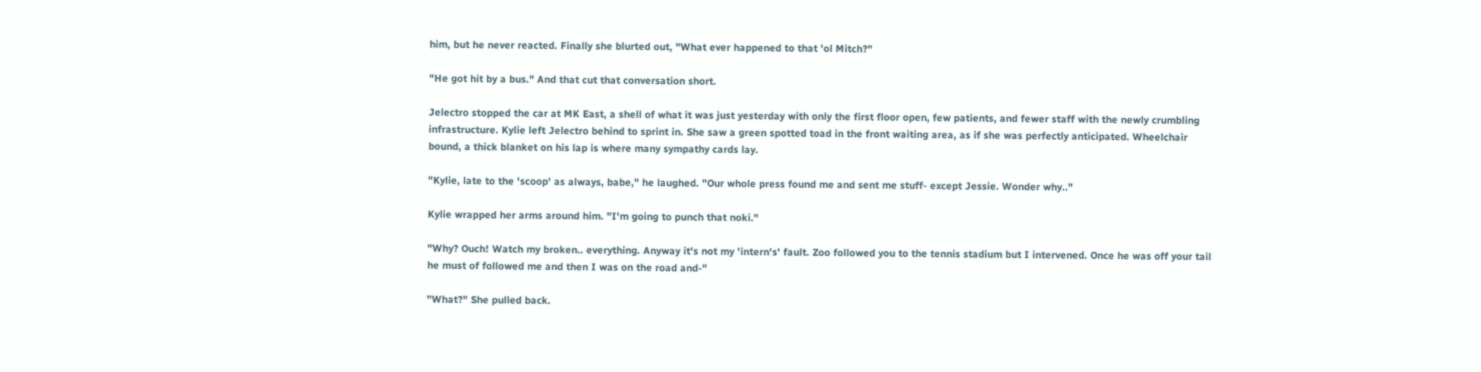him, but he never reacted. Finally she blurted out, "What ever happened to that 'ol Mitch?"

"He got hit by a bus." And that cut that conversation short.

Jelectro stopped the car at MK East, a shell of what it was just yesterday with only the first floor open, few patients, and fewer staff with the newly crumbling infrastructure. Kylie left Jelectro behind to sprint in. She saw a green spotted toad in the front waiting area, as if she was perfectly anticipated. Wheelchair bound, a thick blanket on his lap is where many sympathy cards lay.

"Kylie, late to the 'scoop' as always, babe," he laughed. "Our whole press found me and sent me stuff- except Jessie. Wonder why.."

Kylie wrapped her arms around him. "I'm going to punch that noki."

"Why? Ouch! Watch my broken.. everything. Anyway it's not my 'intern's' fault. Zoo followed you to the tennis stadium but I intervened. Once he was off your tail he must of followed me and then I was on the road and-"

"What?" She pulled back.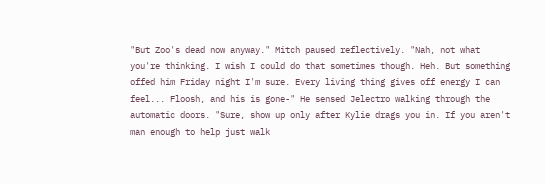"But Zoo's dead now anyway." Mitch paused reflectively. "Nah, not what you're thinking. I wish I could do that sometimes though. Heh. But something offed him Friday night I'm sure. Every living thing gives off energy I can feel... Floosh, and his is gone-" He sensed Jelectro walking through the automatic doors. "Sure, show up only after Kylie drags you in. If you aren't man enough to help just walk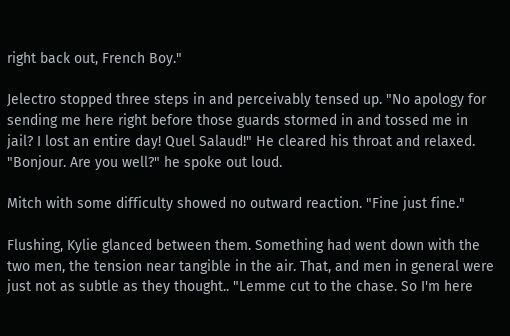right back out, French Boy."

Jelectro stopped three steps in and perceivably tensed up. "No apology for sending me here right before those guards stormed in and tossed me in jail? I lost an entire day! Quel Salaud!" He cleared his throat and relaxed. "Bonjour. Are you well?" he spoke out loud.

Mitch with some difficulty showed no outward reaction. "Fine just fine."

Flushing, Kylie glanced between them. Something had went down with the two men, the tension near tangible in the air. That, and men in general were just not as subtle as they thought.. "Lemme cut to the chase. So I'm here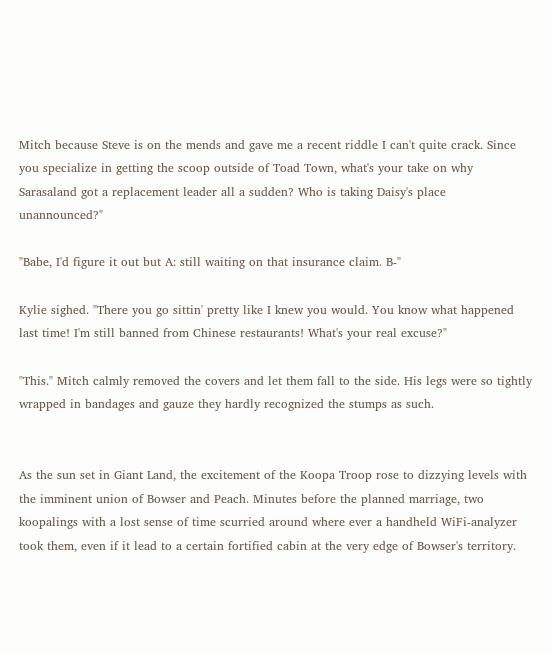Mitch because Steve is on the mends and gave me a recent riddle I can't quite crack. Since you specialize in getting the scoop outside of Toad Town, what's your take on why Sarasaland got a replacement leader all a sudden? Who is taking Daisy's place unannounced?"

"Babe, I'd figure it out but A: still waiting on that insurance claim. B-"

Kylie sighed. "There you go sittin' pretty like I knew you would. You know what happened last time! I'm still banned from Chinese restaurants! What's your real excuse?"

"This." Mitch calmly removed the covers and let them fall to the side. His legs were so tightly wrapped in bandages and gauze they hardly recognized the stumps as such.


As the sun set in Giant Land, the excitement of the Koopa Troop rose to dizzying levels with the imminent union of Bowser and Peach. Minutes before the planned marriage, two koopalings with a lost sense of time scurried around where ever a handheld WiFi-analyzer took them, even if it lead to a certain fortified cabin at the very edge of Bowser's territory.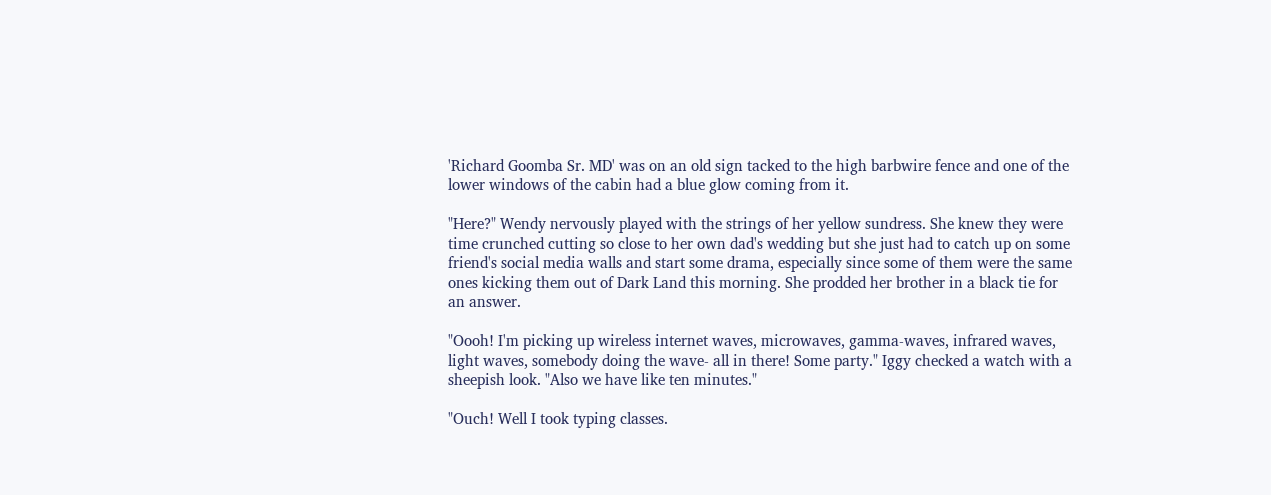'Richard Goomba Sr. MD' was on an old sign tacked to the high barbwire fence and one of the lower windows of the cabin had a blue glow coming from it.

"Here?" Wendy nervously played with the strings of her yellow sundress. She knew they were time crunched cutting so close to her own dad's wedding but she just had to catch up on some friend's social media walls and start some drama, especially since some of them were the same ones kicking them out of Dark Land this morning. She prodded her brother in a black tie for an answer.

"Oooh! I'm picking up wireless internet waves, microwaves, gamma-waves, infrared waves, light waves, somebody doing the wave- all in there! Some party." Iggy checked a watch with a sheepish look. "Also we have like ten minutes."

"Ouch! Well I took typing classes.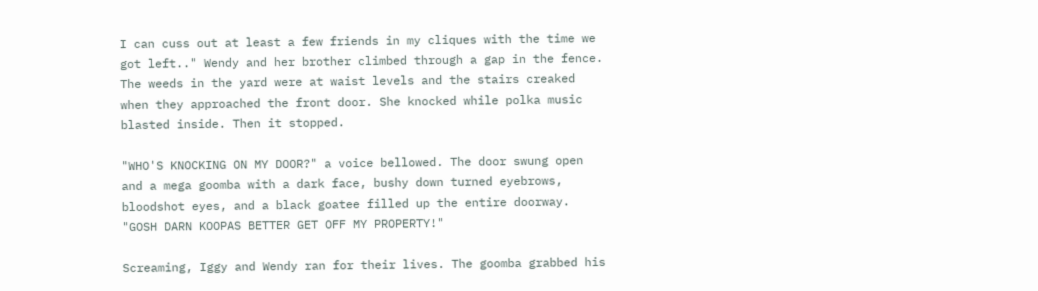I can cuss out at least a few friends in my cliques with the time we got left.." Wendy and her brother climbed through a gap in the fence. The weeds in the yard were at waist levels and the stairs creaked when they approached the front door. She knocked while polka music blasted inside. Then it stopped.

"WHO'S KNOCKING ON MY DOOR?" a voice bellowed. The door swung open and a mega goomba with a dark face, bushy down turned eyebrows, bloodshot eyes, and a black goatee filled up the entire doorway. "GOSH DARN KOOPAS BETTER GET OFF MY PROPERTY!"

Screaming, Iggy and Wendy ran for their lives. The goomba grabbed his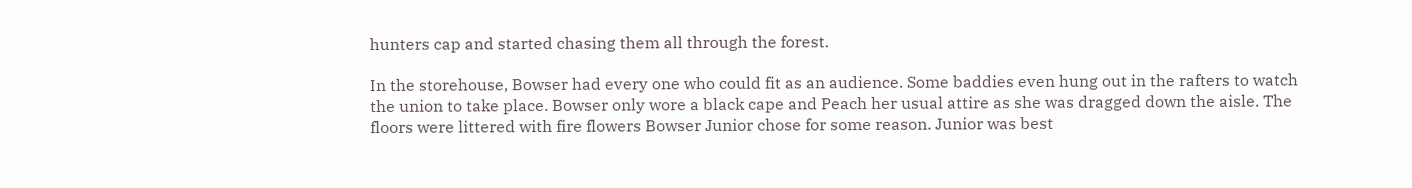hunters cap and started chasing them all through the forest.

In the storehouse, Bowser had every one who could fit as an audience. Some baddies even hung out in the rafters to watch the union to take place. Bowser only wore a black cape and Peach her usual attire as she was dragged down the aisle. The floors were littered with fire flowers Bowser Junior chose for some reason. Junior was best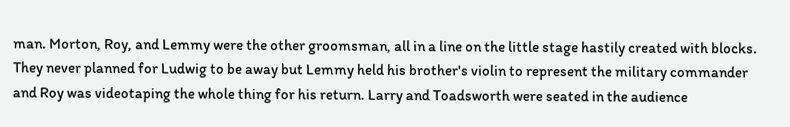man. Morton, Roy, and Lemmy were the other groomsman, all in a line on the little stage hastily created with blocks. They never planned for Ludwig to be away but Lemmy held his brother's violin to represent the military commander and Roy was videotaping the whole thing for his return. Larry and Toadsworth were seated in the audience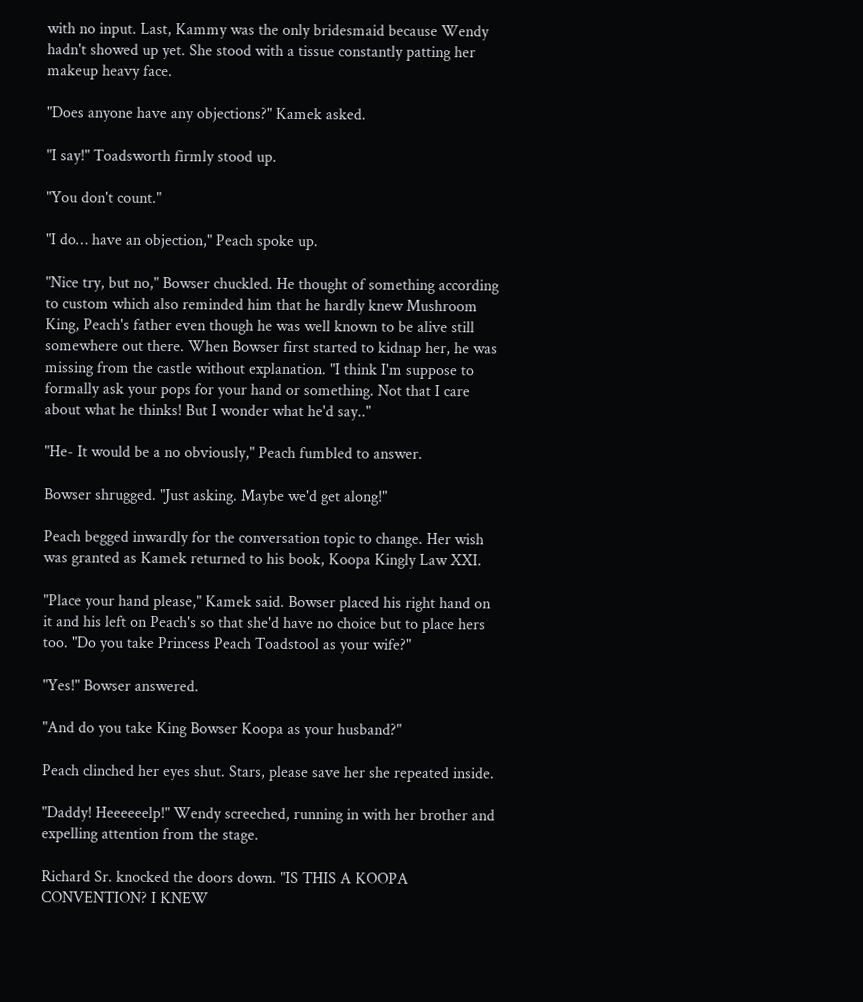with no input. Last, Kammy was the only bridesmaid because Wendy hadn't showed up yet. She stood with a tissue constantly patting her makeup heavy face.

"Does anyone have any objections?" Kamek asked.

"I say!" Toadsworth firmly stood up.

"You don't count."

"I do… have an objection," Peach spoke up.

"Nice try, but no," Bowser chuckled. He thought of something according to custom which also reminded him that he hardly knew Mushroom King, Peach's father even though he was well known to be alive still somewhere out there. When Bowser first started to kidnap her, he was missing from the castle without explanation. "I think I'm suppose to formally ask your pops for your hand or something. Not that I care about what he thinks! But I wonder what he'd say.."

"He- It would be a no obviously," Peach fumbled to answer.

Bowser shrugged. "Just asking. Maybe we'd get along!"

Peach begged inwardly for the conversation topic to change. Her wish was granted as Kamek returned to his book, Koopa Kingly Law XXI.

"Place your hand please," Kamek said. Bowser placed his right hand on it and his left on Peach's so that she'd have no choice but to place hers too. "Do you take Princess Peach Toadstool as your wife?"

"Yes!" Bowser answered.

"And do you take King Bowser Koopa as your husband?"

Peach clinched her eyes shut. Stars, please save her she repeated inside.

"Daddy! Heeeeeelp!" Wendy screeched, running in with her brother and expelling attention from the stage.

Richard Sr. knocked the doors down. "IS THIS A KOOPA CONVENTION? I KNEW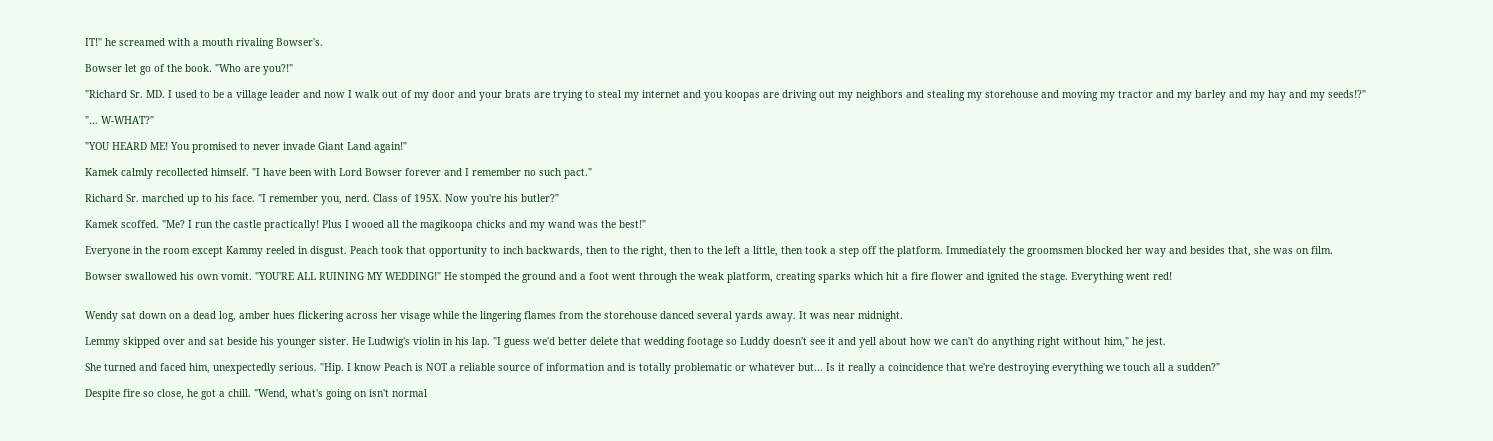IT!" he screamed with a mouth rivaling Bowser's.

Bowser let go of the book. "Who are you?!"

"Richard Sr. MD. I used to be a village leader and now I walk out of my door and your brats are trying to steal my internet and you koopas are driving out my neighbors and stealing my storehouse and moving my tractor and my barley and my hay and my seeds!?"

"… W-WHAT?"

"YOU HEARD ME! You promised to never invade Giant Land again!"

Kamek calmly recollected himself. "I have been with Lord Bowser forever and I remember no such pact."

Richard Sr. marched up to his face. "I remember you, nerd. Class of 195X. Now you're his butler?"

Kamek scoffed. "Me? I run the castle practically! Plus I wooed all the magikoopa chicks and my wand was the best!"

Everyone in the room except Kammy reeled in disgust. Peach took that opportunity to inch backwards, then to the right, then to the left a little, then took a step off the platform. Immediately the groomsmen blocked her way and besides that, she was on film.

Bowser swallowed his own vomit. "YOU'RE ALL RUINING MY WEDDING!" He stomped the ground and a foot went through the weak platform, creating sparks which hit a fire flower and ignited the stage. Everything went red!


Wendy sat down on a dead log, amber hues flickering across her visage while the lingering flames from the storehouse danced several yards away. It was near midnight.

Lemmy skipped over and sat beside his younger sister. He Ludwig's violin in his lap. "I guess we'd better delete that wedding footage so Luddy doesn't see it and yell about how we can't do anything right without him," he jest.

She turned and faced him, unexpectedly serious. "Hip. I know Peach is NOT a reliable source of information and is totally problematic or whatever but... Is it really a coincidence that we're destroying everything we touch all a sudden?"

Despite fire so close, he got a chill. "Wend, what's going on isn't normal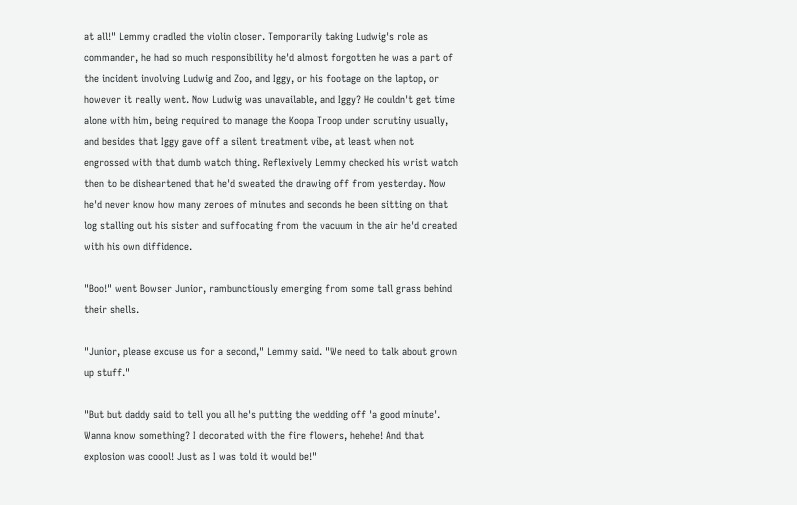at all!" Lemmy cradled the violin closer. Temporarily taking Ludwig's role as commander, he had so much responsibility he'd almost forgotten he was a part of the incident involving Ludwig and Zoo, and Iggy, or his footage on the laptop, or however it really went. Now Ludwig was unavailable, and Iggy? He couldn't get time alone with him, being required to manage the Koopa Troop under scrutiny usually, and besides that Iggy gave off a silent treatment vibe, at least when not engrossed with that dumb watch thing. Reflexively Lemmy checked his wrist watch then to be disheartened that he'd sweated the drawing off from yesterday. Now he'd never know how many zeroes of minutes and seconds he been sitting on that log stalling out his sister and suffocating from the vacuum in the air he'd created with his own diffidence.

"Boo!" went Bowser Junior, rambunctiously emerging from some tall grass behind their shells.

"Junior, please excuse us for a second," Lemmy said. "We need to talk about grown up stuff."

"But but daddy said to tell you all he's putting the wedding off 'a good minute'. Wanna know something? I decorated with the fire flowers, hehehe! And that explosion was coool! Just as I was told it would be!"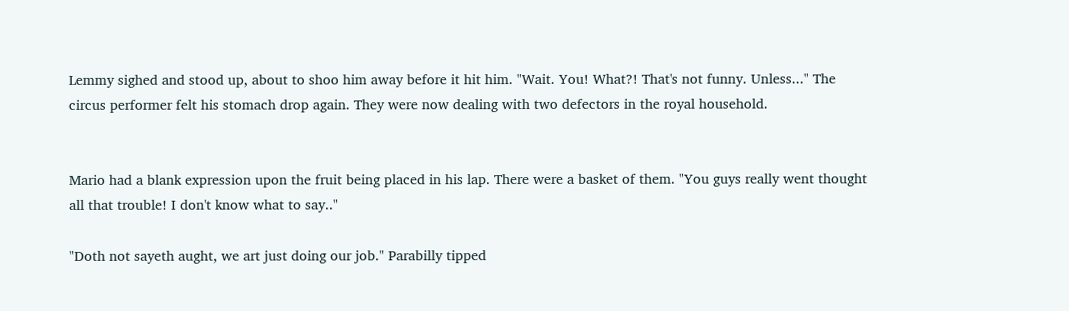Lemmy sighed and stood up, about to shoo him away before it hit him. "Wait. You! What?! That's not funny. Unless..." The circus performer felt his stomach drop again. They were now dealing with two defectors in the royal household.


Mario had a blank expression upon the fruit being placed in his lap. There were a basket of them. "You guys really went thought all that trouble! I don't know what to say.."

"Doth not sayeth aught, we art just doing our job." Parabilly tipped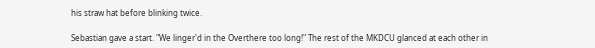his straw hat before blinking twice.

Sebastian gave a start. "We linger'd in the Overthere too long!" The rest of the MKDCU glanced at each other in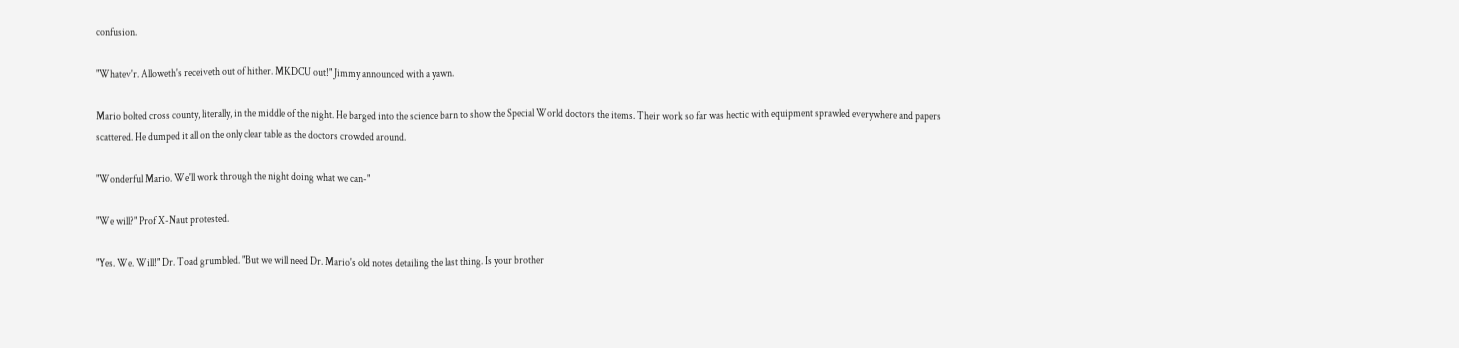confusion.

"Whatev'r. Alloweth's receiveth out of hither. MKDCU out!" Jimmy announced with a yawn.

Mario bolted cross county, literally, in the middle of the night. He barged into the science barn to show the Special World doctors the items. Their work so far was hectic with equipment sprawled everywhere and papers scattered. He dumped it all on the only clear table as the doctors crowded around.

"Wonderful Mario. We'll work through the night doing what we can-"

"We will?" Prof X-Naut protested.

"Yes. We. Will!" Dr. Toad grumbled. "But we will need Dr. Mario's old notes detailing the last thing. Is your brother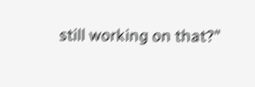still working on that?"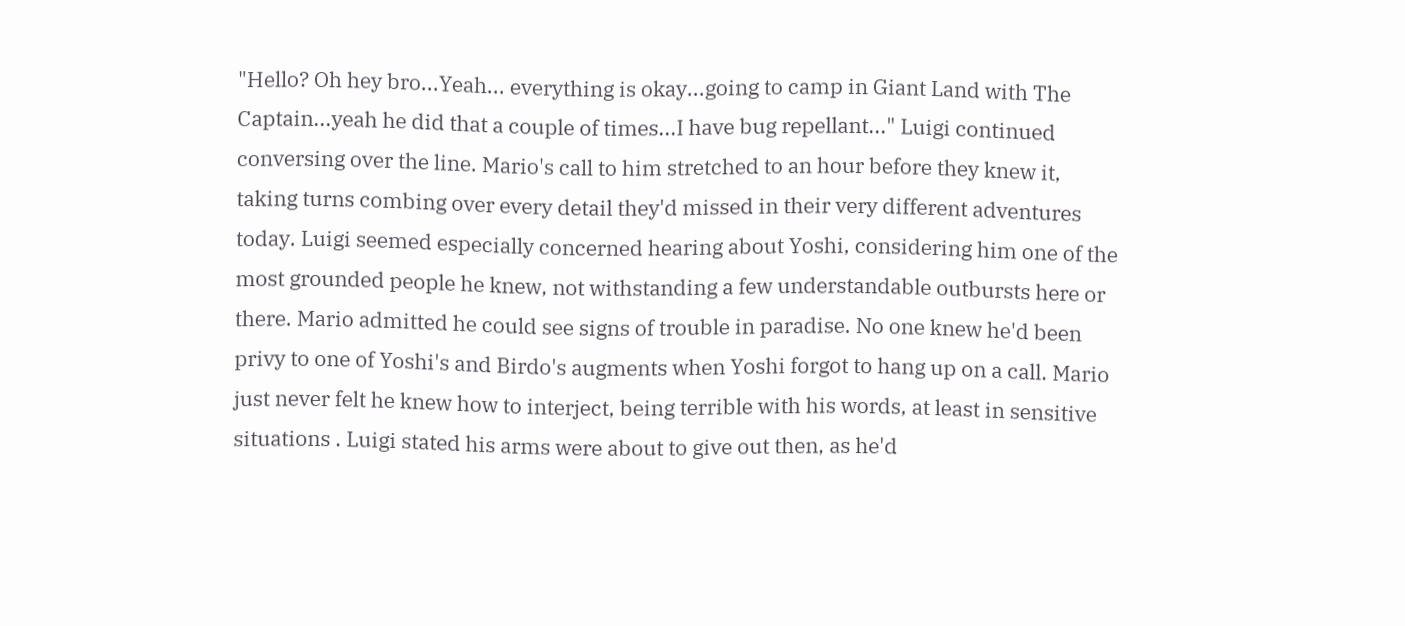"Hello? Oh hey bro...Yeah... everything is okay...going to camp in Giant Land with The Captain...yeah he did that a couple of times...I have bug repellant..." Luigi continued conversing over the line. Mario's call to him stretched to an hour before they knew it, taking turns combing over every detail they'd missed in their very different adventures today. Luigi seemed especially concerned hearing about Yoshi, considering him one of the most grounded people he knew, not withstanding a few understandable outbursts here or there. Mario admitted he could see signs of trouble in paradise. No one knew he'd been privy to one of Yoshi's and Birdo's augments when Yoshi forgot to hang up on a call. Mario just never felt he knew how to interject, being terrible with his words, at least in sensitive situations . Luigi stated his arms were about to give out then, as he'd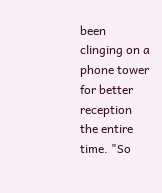been clinging on a phone tower for better reception the entire time. "So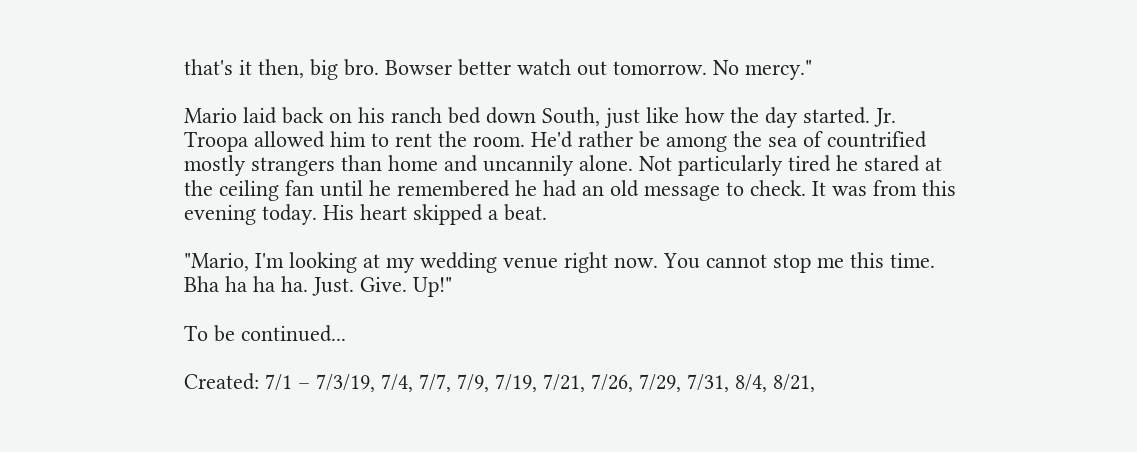that's it then, big bro. Bowser better watch out tomorrow. No mercy."

Mario laid back on his ranch bed down South, just like how the day started. Jr. Troopa allowed him to rent the room. He'd rather be among the sea of countrified mostly strangers than home and uncannily alone. Not particularly tired he stared at the ceiling fan until he remembered he had an old message to check. It was from this evening today. His heart skipped a beat.

"Mario, I'm looking at my wedding venue right now. You cannot stop me this time. Bha ha ha ha. Just. Give. Up!"

To be continued...

Created: 7/1 – 7/3/19, 7/4, 7/7, 7/9, 7/19, 7/21, 7/26, 7/29, 7/31, 8/4, 8/21,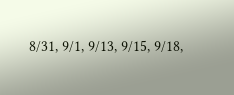8/31, 9/1, 9/13, 9/15, 9/18,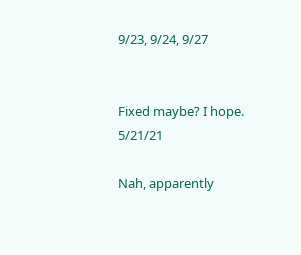9/23, 9/24, 9/27


Fixed maybe? I hope. 5/21/21

Nah, apparently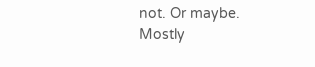not. Or maybe. Mostly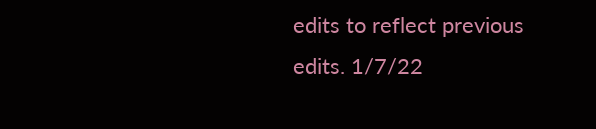edits to reflect previous edits. 1/7/22